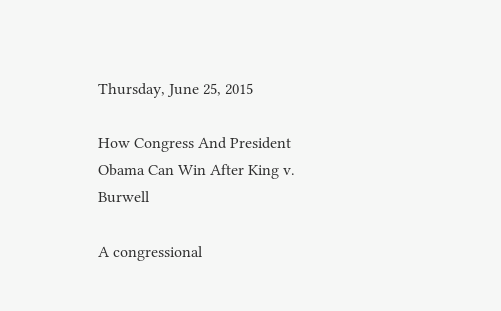Thursday, June 25, 2015

How Congress And President Obama Can Win After King v. Burwell

A congressional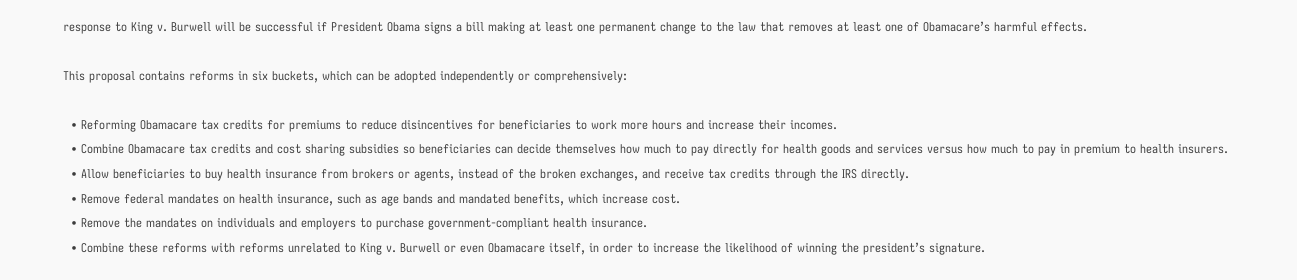response to King v. Burwell will be successful if President Obama signs a bill making at least one permanent change to the law that removes at least one of Obamacare’s harmful effects.

This proposal contains reforms in six buckets, which can be adopted independently or comprehensively:

  • Reforming Obamacare tax credits for premiums to reduce disincentives for beneficiaries to work more hours and increase their incomes.
  • Combine Obamacare tax credits and cost sharing subsidies so beneficiaries can decide themselves how much to pay directly for health goods and services versus how much to pay in premium to health insurers.
  • Allow beneficiaries to buy health insurance from brokers or agents, instead of the broken exchanges, and receive tax credits through the IRS directly.
  • Remove federal mandates on health insurance, such as age bands and mandated benefits, which increase cost.
  • Remove the mandates on individuals and employers to purchase government-compliant health insurance.
  • Combine these reforms with reforms unrelated to King v. Burwell or even Obamacare itself, in order to increase the likelihood of winning the president’s signature.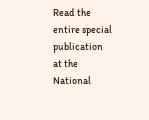Read the entire special publication at the National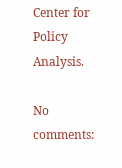Center for Policy Analysis.

No comments: